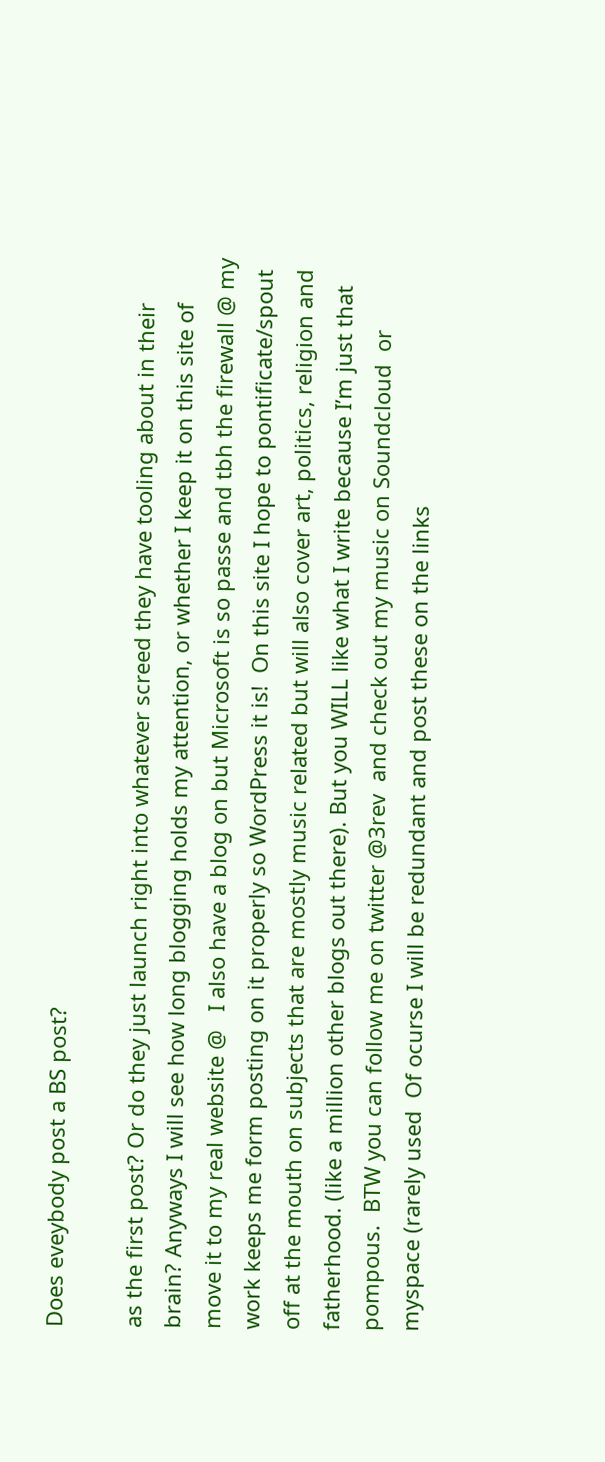Does eveybody post a BS post?

as the first post? Or do they just launch right into whatever screed they have tooling about in their brain? Anyways I will see how long blogging holds my attention, or whether I keep it on this site of move it to my real website @   I also have a blog on but Microsoft is so passe and tbh the firewall @ my work keeps me form posting on it properly so WordPress it is!  On this site I hope to pontificate/spout off at the mouth on subjects that are mostly music related but will also cover art, politics, religion and fatherhood. (like a million other blogs out there). But you WILL like what I write because I’m just that pompous.  BTW you can follow me on twitter @3rev  and check out my music on Soundcloud  or myspace (rarely used  Of ocurse I will be redundant and post these on the links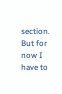section. But for now I have to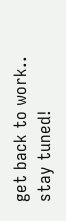get back to work.. stay tuned!